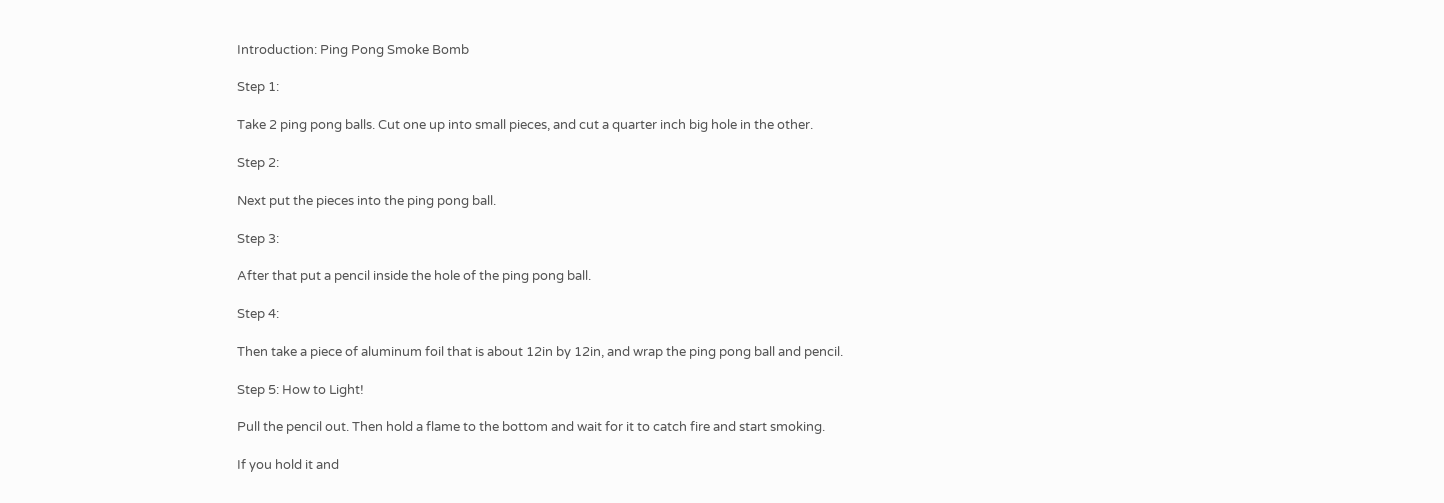Introduction: Ping Pong Smoke Bomb

Step 1:

Take 2 ping pong balls. Cut one up into small pieces, and cut a quarter inch big hole in the other.

Step 2:

Next put the pieces into the ping pong ball.

Step 3:

After that put a pencil inside the hole of the ping pong ball.

Step 4:

Then take a piece of aluminum foil that is about 12in by 12in, and wrap the ping pong ball and pencil.

Step 5: How to Light!

Pull the pencil out. Then hold a flame to the bottom and wait for it to catch fire and start smoking.

If you hold it and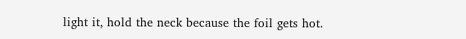light it, hold the neck because the foil gets hot.